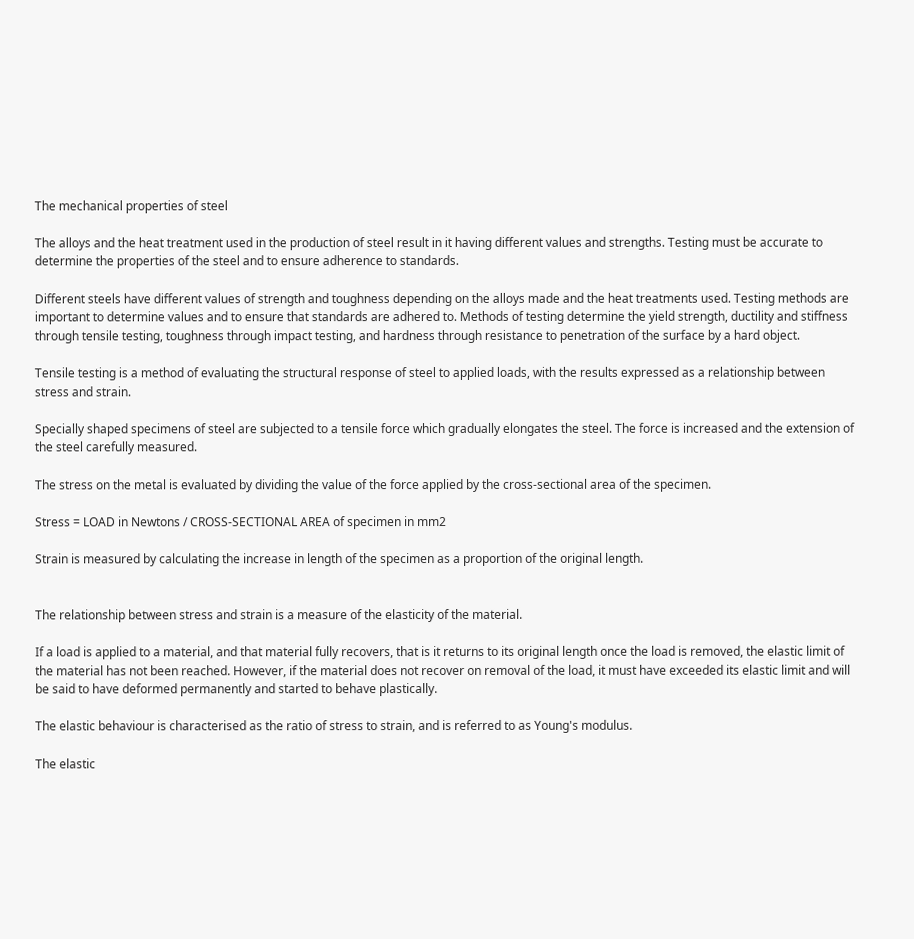The mechanical properties of steel

The alloys and the heat treatment used in the production of steel result in it having different values and strengths. Testing must be accurate to determine the properties of the steel and to ensure adherence to standards.

Different steels have different values of strength and toughness depending on the alloys made and the heat treatments used. Testing methods are important to determine values and to ensure that standards are adhered to. Methods of testing determine the yield strength, ductility and stiffness through tensile testing, toughness through impact testing, and hardness through resistance to penetration of the surface by a hard object.

Tensile testing is a method of evaluating the structural response of steel to applied loads, with the results expressed as a relationship between stress and strain.

Specially shaped specimens of steel are subjected to a tensile force which gradually elongates the steel. The force is increased and the extension of the steel carefully measured.

The stress on the metal is evaluated by dividing the value of the force applied by the cross-sectional area of the specimen.

Stress = LOAD in Newtons / CROSS-SECTIONAL AREA of specimen in mm2

Strain is measured by calculating the increase in length of the specimen as a proportion of the original length.


The relationship between stress and strain is a measure of the elasticity of the material.

If a load is applied to a material, and that material fully recovers, that is it returns to its original length once the load is removed, the elastic limit of the material has not been reached. However, if the material does not recover on removal of the load, it must have exceeded its elastic limit and will be said to have deformed permanently and started to behave plastically.

The elastic behaviour is characterised as the ratio of stress to strain, and is referred to as Young's modulus.

The elastic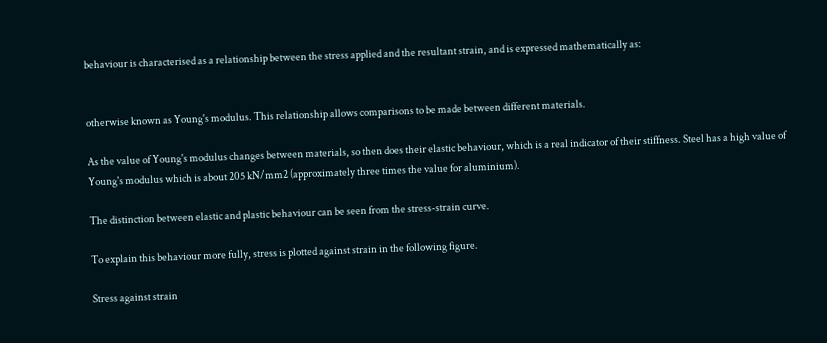behaviour is characterised as a relationship between the stress applied and the resultant strain, and is expressed mathematically as:


otherwise known as Young's modulus. This relationship allows comparisons to be made between different materials.

As the value of Young's modulus changes between materials, so then does their elastic behaviour, which is a real indicator of their stiffness. Steel has a high value of Young's modulus which is about 205 kN/mm2 (approximately three times the value for aluminium).

The distinction between elastic and plastic behaviour can be seen from the stress-strain curve.

To explain this behaviour more fully, stress is plotted against strain in the following figure.

Stress against strain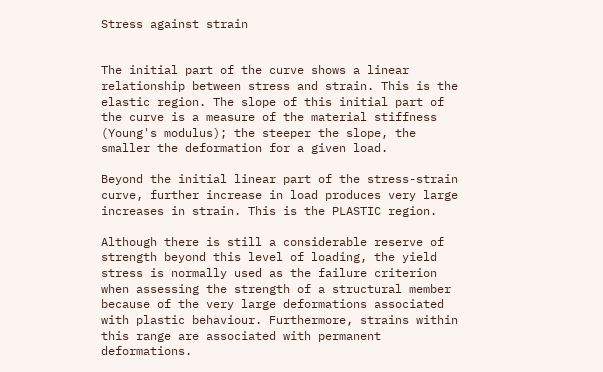Stress against strain


The initial part of the curve shows a linear relationship between stress and strain. This is the elastic region. The slope of this initial part of the curve is a measure of the material stiffness (Young's modulus); the steeper the slope, the smaller the deformation for a given load.

Beyond the initial linear part of the stress-strain curve, further increase in load produces very large increases in strain. This is the PLASTIC region.

Although there is still a considerable reserve of strength beyond this level of loading, the yield stress is normally used as the failure criterion when assessing the strength of a structural member because of the very large deformations associated with plastic behaviour. Furthermore, strains within this range are associated with permanent deformations.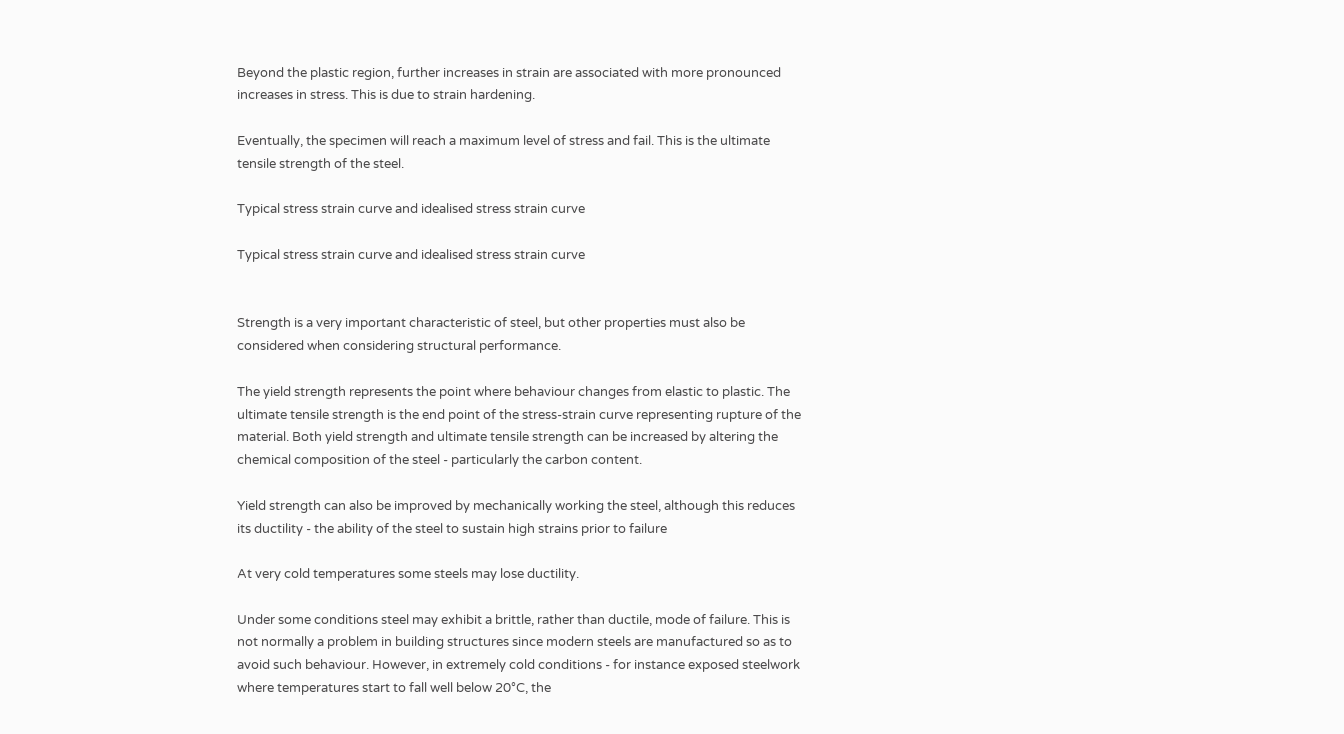Beyond the plastic region, further increases in strain are associated with more pronounced increases in stress. This is due to strain hardening.

Eventually, the specimen will reach a maximum level of stress and fail. This is the ultimate tensile strength of the steel.

Typical stress strain curve and idealised stress strain curve

Typical stress strain curve and idealised stress strain curve


Strength is a very important characteristic of steel, but other properties must also be considered when considering structural performance.

The yield strength represents the point where behaviour changes from elastic to plastic. The ultimate tensile strength is the end point of the stress-strain curve representing rupture of the material. Both yield strength and ultimate tensile strength can be increased by altering the chemical composition of the steel - particularly the carbon content.

Yield strength can also be improved by mechanically working the steel, although this reduces its ductility - the ability of the steel to sustain high strains prior to failure

At very cold temperatures some steels may lose ductility.

Under some conditions steel may exhibit a brittle, rather than ductile, mode of failure. This is not normally a problem in building structures since modern steels are manufactured so as to avoid such behaviour. However, in extremely cold conditions - for instance exposed steelwork where temperatures start to fall well below 20°C, the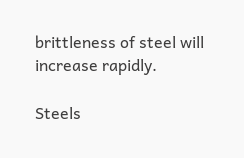brittleness of steel will increase rapidly.

Steels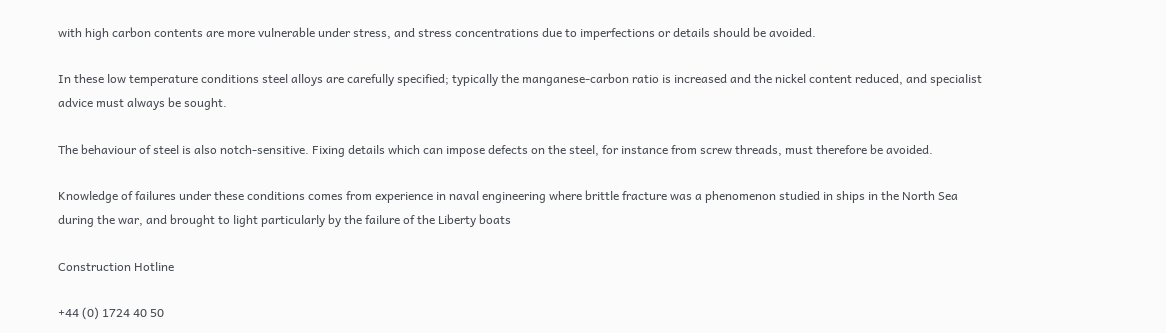with high carbon contents are more vulnerable under stress, and stress concentrations due to imperfections or details should be avoided.

In these low temperature conditions steel alloys are carefully specified; typically the manganese-carbon ratio is increased and the nickel content reduced, and specialist advice must always be sought.

The behaviour of steel is also notch-sensitive. Fixing details which can impose defects on the steel, for instance from screw threads, must therefore be avoided.

Knowledge of failures under these conditions comes from experience in naval engineering where brittle fracture was a phenomenon studied in ships in the North Sea during the war, and brought to light particularly by the failure of the Liberty boats

Construction Hotline

+44 (0) 1724 40 50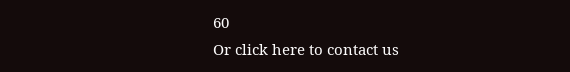60
Or click here to contact us